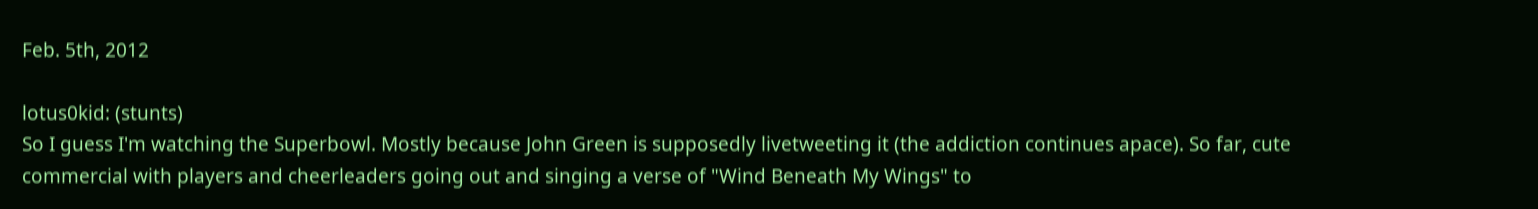Feb. 5th, 2012

lotus0kid: (stunts)
So I guess I'm watching the Superbowl. Mostly because John Green is supposedly livetweeting it (the addiction continues apace). So far, cute commercial with players and cheerleaders going out and singing a verse of "Wind Beneath My Wings" to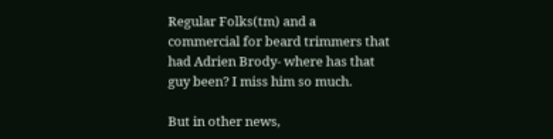Regular Folks(tm) and a commercial for beard trimmers that had Adrien Brody- where has that guy been? I miss him so much.

But in other news,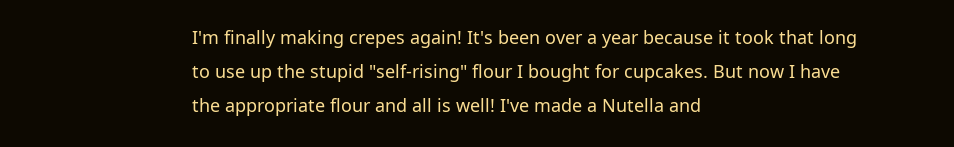I'm finally making crepes again! It's been over a year because it took that long to use up the stupid "self-rising" flour I bought for cupcakes. But now I have the appropriate flour and all is well! I've made a Nutella and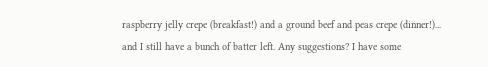raspberry jelly crepe (breakfast!) and a ground beef and peas crepe (dinner!)... and I still have a bunch of batter left. Any suggestions? I have some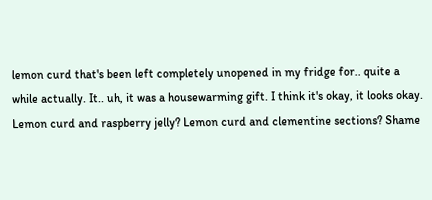lemon curd that's been left completely unopened in my fridge for.. quite a while actually. It.. uh, it was a housewarming gift. I think it's okay, it looks okay. Lemon curd and raspberry jelly? Lemon curd and clementine sections? Shame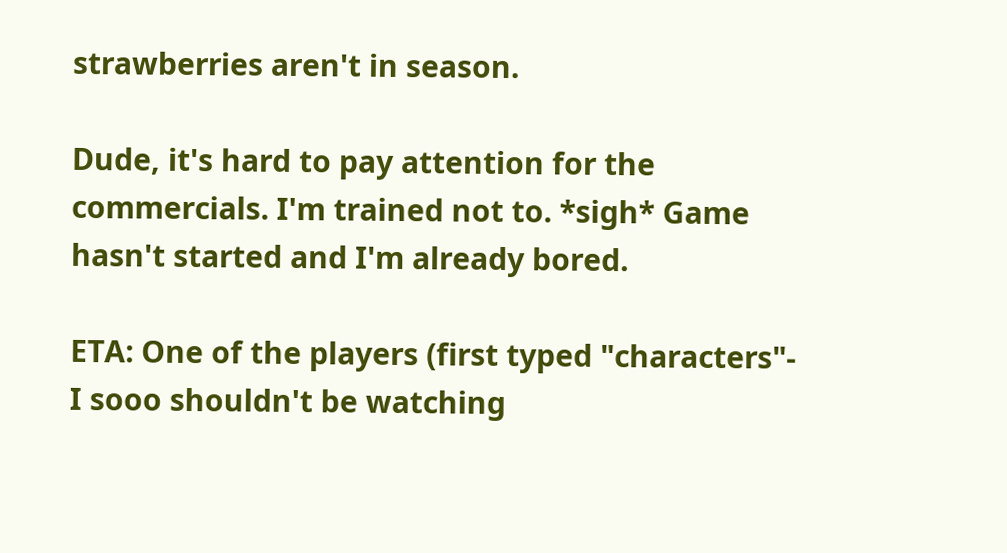strawberries aren't in season.

Dude, it's hard to pay attention for the commercials. I'm trained not to. *sigh* Game hasn't started and I'm already bored.

ETA: One of the players (first typed "characters"- I sooo shouldn't be watching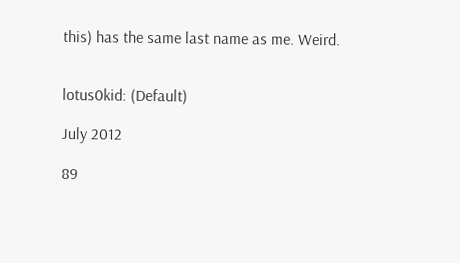this) has the same last name as me. Weird.


lotus0kid: (Default)

July 2012

89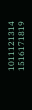1011121314
1516171819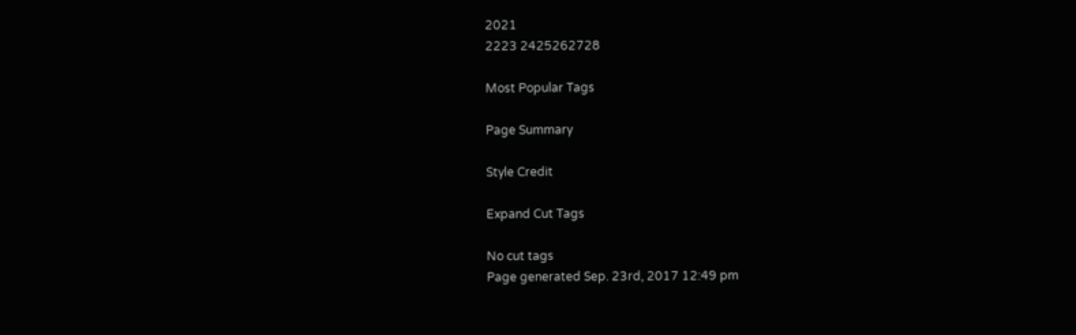2021
2223 2425262728

Most Popular Tags

Page Summary

Style Credit

Expand Cut Tags

No cut tags
Page generated Sep. 23rd, 2017 12:49 pm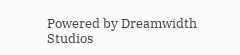Powered by Dreamwidth Studios